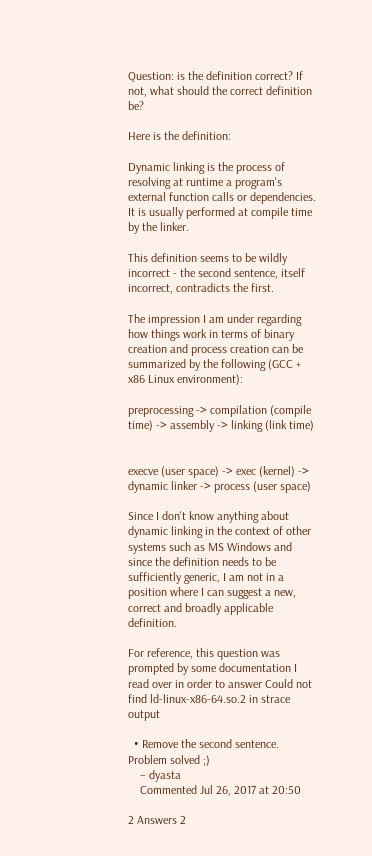Question: is the definition correct? If not, what should the correct definition be?

Here is the definition:

Dynamic linking is the process of resolving at runtime a program's external function calls or dependencies. It is usually performed at compile time by the linker.

This definition seems to be wildly incorrect - the second sentence, itself incorrect, contradicts the first.

The impression I am under regarding how things work in terms of binary creation and process creation can be summarized by the following (GCC + x86 Linux environment):

preprocessing -> compilation (compile time) -> assembly -> linking (link time)


execve (user space) -> exec (kernel) -> dynamic linker -> process (user space)

Since I don't know anything about dynamic linking in the context of other systems such as MS Windows and since the definition needs to be sufficiently generic, I am not in a position where I can suggest a new, correct and broadly applicable definition.

For reference, this question was prompted by some documentation I read over in order to answer Could not find ld-linux-x86-64.so.2 in strace output

  • Remove the second sentence. Problem solved ;)
    – dyasta
    Commented Jul 26, 2017 at 20:50

2 Answers 2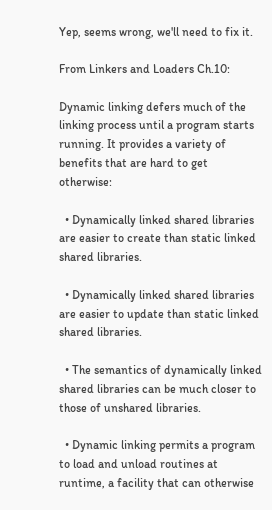Yep, seems wrong, we'll need to fix it.

From Linkers and Loaders Ch.10:

Dynamic linking defers much of the linking process until a program starts running. It provides a variety of benefits that are hard to get otherwise:

  • Dynamically linked shared libraries are easier to create than static linked shared libraries.

  • Dynamically linked shared libraries are easier to update than static linked shared libraries.

  • The semantics of dynamically linked shared libraries can be much closer to those of unshared libraries.

  • Dynamic linking permits a program to load and unload routines at runtime, a facility that can otherwise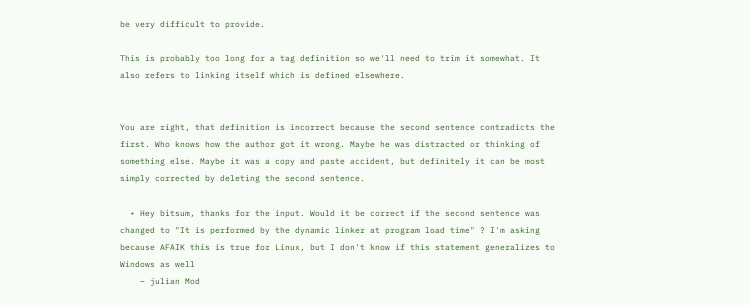be very difficult to provide.

This is probably too long for a tag definition so we'll need to trim it somewhat. It also refers to linking itself which is defined elsewhere.


You are right, that definition is incorrect because the second sentence contradicts the first. Who knows how the author got it wrong. Maybe he was distracted or thinking of something else. Maybe it was a copy and paste accident, but definitely it can be most simply corrected by deleting the second sentence.

  • Hey bitsum, thanks for the input. Would it be correct if the second sentence was changed to "It is performed by the dynamic linker at program load time" ? I'm asking because AFAIK this is true for Linux, but I don't know if this statement generalizes to Windows as well
    – julian Mod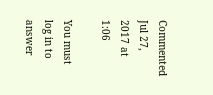Commented Jul 27, 2017 at 1:06

You must log in to answer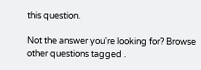this question.

Not the answer you're looking for? Browse other questions tagged .